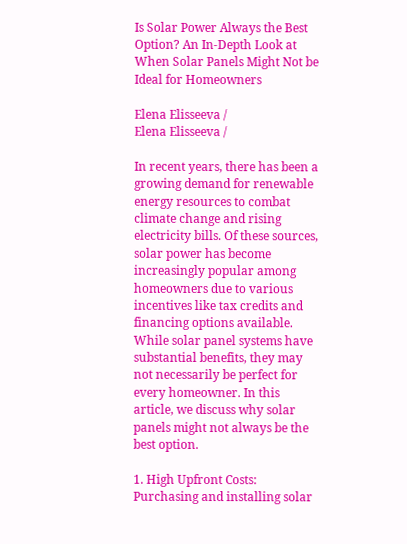Is Solar Power Always the Best Option? An In-Depth Look at When Solar Panels Might Not be Ideal for Homeowners

Elena Elisseeva /
Elena Elisseeva /

In recent years, there has been a growing demand for renewable energy resources to combat climate change and rising electricity bills. Of these sources, solar power has become increasingly popular among homeowners due to various incentives like tax credits and financing options available. While solar panel systems have substantial benefits, they may not necessarily be perfect for every homeowner. In this article, we discuss why solar panels might not always be the best option.

1. High Upfront Costs: Purchasing and installing solar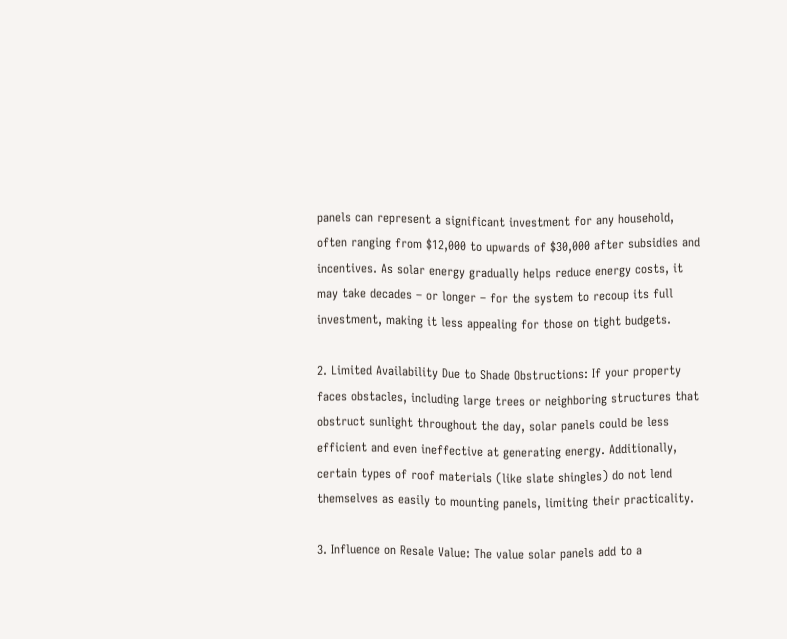panels can represent a significant investment for any household, often ranging from $12,000 to upwards of $30,000 after subsidies and incentives. As solar energy gradually helps reduce energy costs, it may take decades – or longer – for the system to recoup its full investment, making it less appealing for those on tight budgets.

2. Limited Availability Due to Shade Obstructions: If your property faces obstacles, including large trees or neighboring structures that obstruct sunlight throughout the day, solar panels could be less efficient and even ineffective at generating energy. Additionally, certain types of roof materials (like slate shingles) do not lend themselves as easily to mounting panels, limiting their practicality.

3. Influence on Resale Value: The value solar panels add to a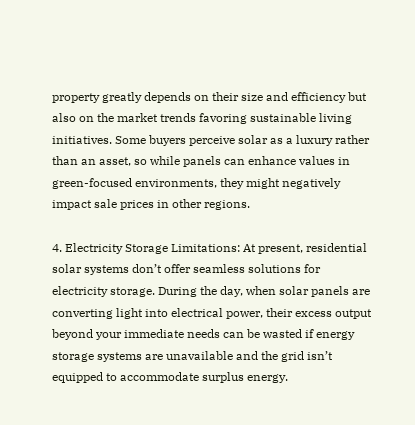property greatly depends on their size and efficiency but also on the market trends favoring sustainable living initiatives. Some buyers perceive solar as a luxury rather than an asset, so while panels can enhance values in green-focused environments, they might negatively impact sale prices in other regions.

4. Electricity Storage Limitations: At present, residential solar systems don’t offer seamless solutions for electricity storage. During the day, when solar panels are converting light into electrical power, their excess output beyond your immediate needs can be wasted if energy storage systems are unavailable and the grid isn’t equipped to accommodate surplus energy.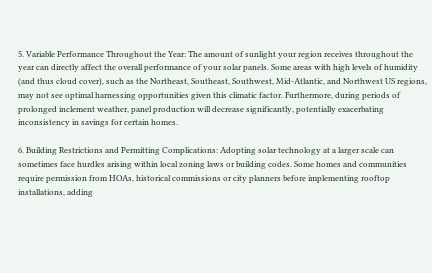5. Variable Performance Throughout the Year: The amount of sunlight your region receives throughout the year can directly affect the overall performance of your solar panels. Some areas with high levels of humidity (and thus cloud cover), such as the Northeast, Southeast, Southwest, Mid-Atlantic, and Northwest US regions, may not see optimal harnessing opportunities given this climatic factor. Furthermore, during periods of prolonged inclement weather, panel production will decrease significantly, potentially exacerbating inconsistency in savings for certain homes.

6. Building Restrictions and Permitting Complications: Adopting solar technology at a larger scale can sometimes face hurdles arising within local zoning laws or building codes. Some homes and communities require permission from HOAs, historical commissions or city planners before implementing rooftop installations, adding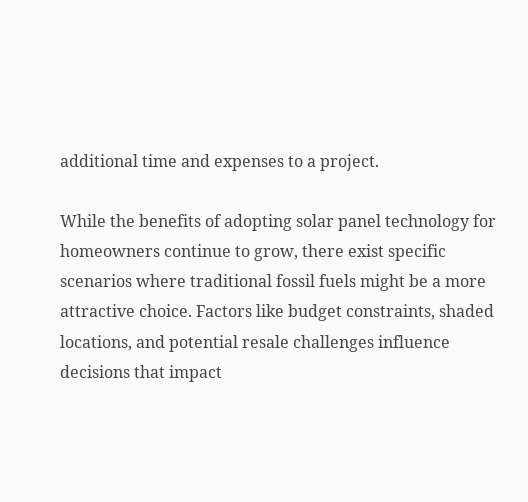additional time and expenses to a project.

While the benefits of adopting solar panel technology for homeowners continue to grow, there exist specific scenarios where traditional fossil fuels might be a more attractive choice. Factors like budget constraints, shaded locations, and potential resale challenges influence decisions that impact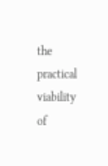the practical viability of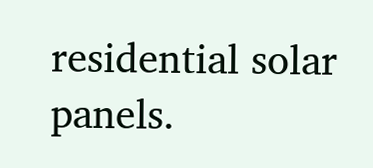residential solar panels.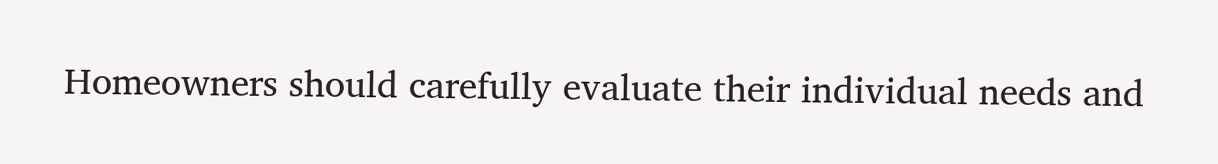Homeowners should carefully evaluate their individual needs and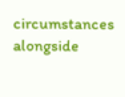circumstances alongside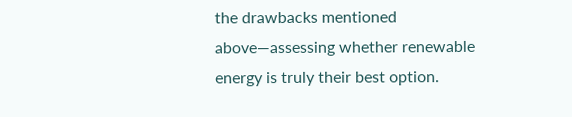the drawbacks mentioned above—assessing whether renewable energy is truly their best option.